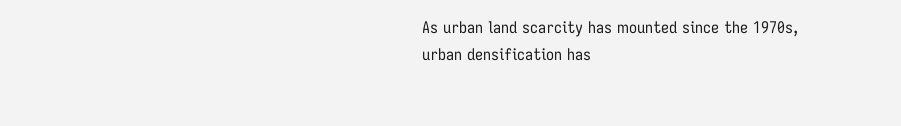As urban land scarcity has mounted since the 1970s, urban densification has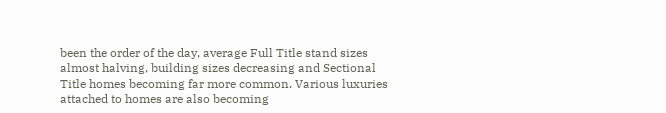been the order of the day, average Full Title stand sizes almost halving, building sizes decreasing and Sectional Title homes becoming far more common. Various luxuries attached to homes are also becoming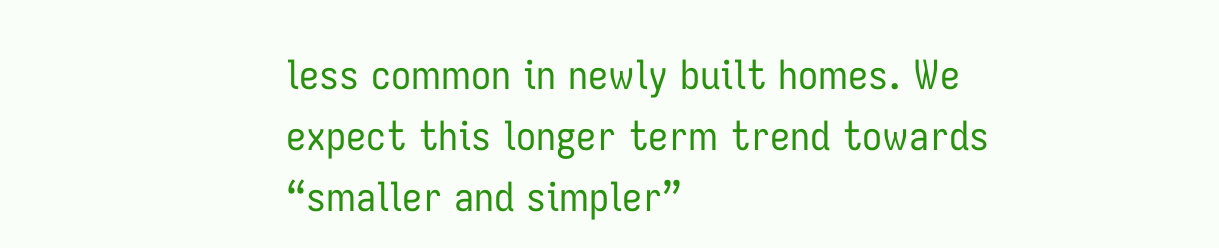less common in newly built homes. We expect this longer term trend towards “smaller and simpler”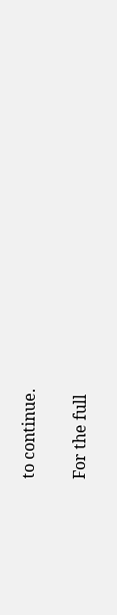to continue.

For the full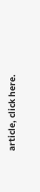article, click here.